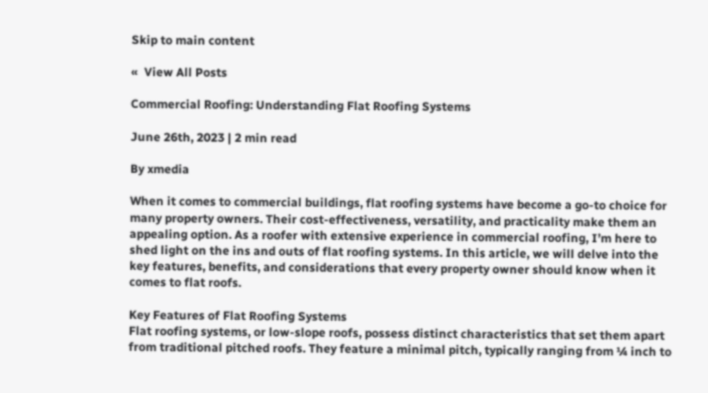Skip to main content

«  View All Posts

Commercial Roofing: Understanding Flat Roofing Systems

June 26th, 2023 | 2 min read

By xmedia

When it comes to commercial buildings, flat roofing systems have become a go-to choice for many property owners. Their cost-effectiveness, versatility, and practicality make them an appealing option. As a roofer with extensive experience in commercial roofing, I’m here to shed light on the ins and outs of flat roofing systems. In this article, we will delve into the key features, benefits, and considerations that every property owner should know when it comes to flat roofs.

Key Features of Flat Roofing Systems
Flat roofing systems, or low-slope roofs, possess distinct characteristics that set them apart from traditional pitched roofs. They feature a minimal pitch, typically ranging from ¼ inch to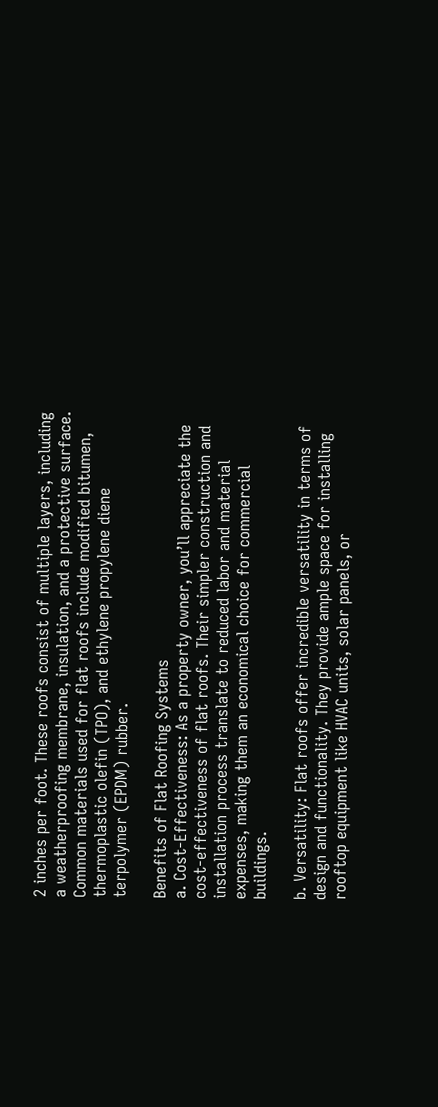2 inches per foot. These roofs consist of multiple layers, including a weatherproofing membrane, insulation, and a protective surface. Common materials used for flat roofs include modified bitumen, thermoplastic olefin (TPO), and ethylene propylene diene terpolymer (EPDM) rubber.

Benefits of Flat Roofing Systems
a. Cost-Effectiveness: As a property owner, you’ll appreciate the cost-effectiveness of flat roofs. Their simpler construction and installation process translate to reduced labor and material expenses, making them an economical choice for commercial buildings.

b. Versatility: Flat roofs offer incredible versatility in terms of design and functionality. They provide ample space for installing rooftop equipment like HVAC units, solar panels, or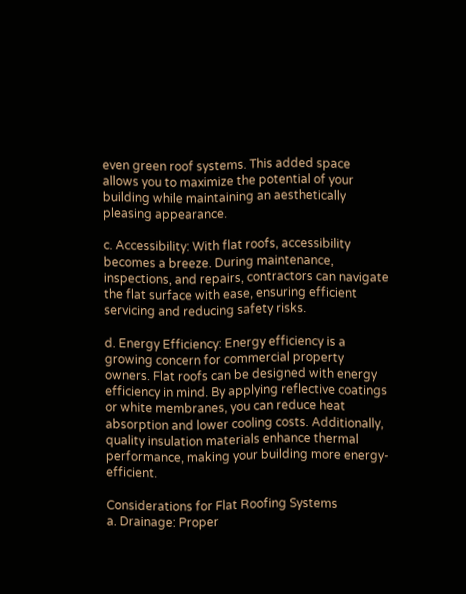even green roof systems. This added space allows you to maximize the potential of your building while maintaining an aesthetically pleasing appearance.

c. Accessibility: With flat roofs, accessibility becomes a breeze. During maintenance, inspections, and repairs, contractors can navigate the flat surface with ease, ensuring efficient servicing and reducing safety risks.

d. Energy Efficiency: Energy efficiency is a growing concern for commercial property owners. Flat roofs can be designed with energy efficiency in mind. By applying reflective coatings or white membranes, you can reduce heat absorption and lower cooling costs. Additionally, quality insulation materials enhance thermal performance, making your building more energy-efficient.

Considerations for Flat Roofing Systems
a. Drainage: Proper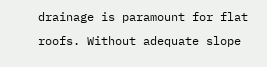drainage is paramount for flat roofs. Without adequate slope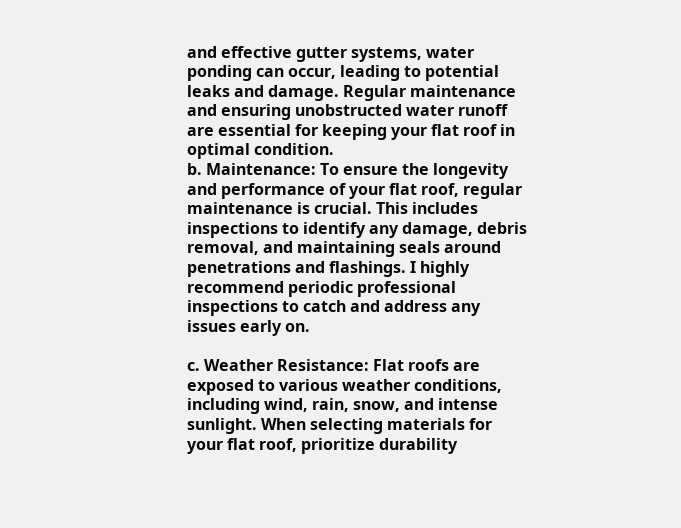and effective gutter systems, water ponding can occur, leading to potential leaks and damage. Regular maintenance and ensuring unobstructed water runoff are essential for keeping your flat roof in optimal condition.
b. Maintenance: To ensure the longevity and performance of your flat roof, regular maintenance is crucial. This includes inspections to identify any damage, debris removal, and maintaining seals around penetrations and flashings. I highly recommend periodic professional inspections to catch and address any issues early on.

c. Weather Resistance: Flat roofs are exposed to various weather conditions, including wind, rain, snow, and intense sunlight. When selecting materials for your flat roof, prioritize durability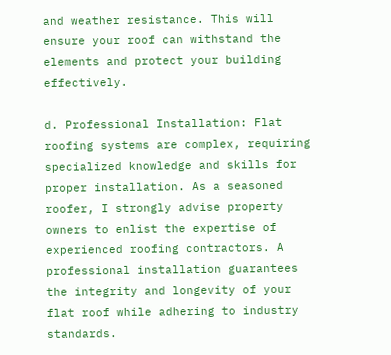and weather resistance. This will ensure your roof can withstand the elements and protect your building effectively.

d. Professional Installation: Flat roofing systems are complex, requiring specialized knowledge and skills for proper installation. As a seasoned roofer, I strongly advise property owners to enlist the expertise of experienced roofing contractors. A professional installation guarantees the integrity and longevity of your flat roof while adhering to industry standards.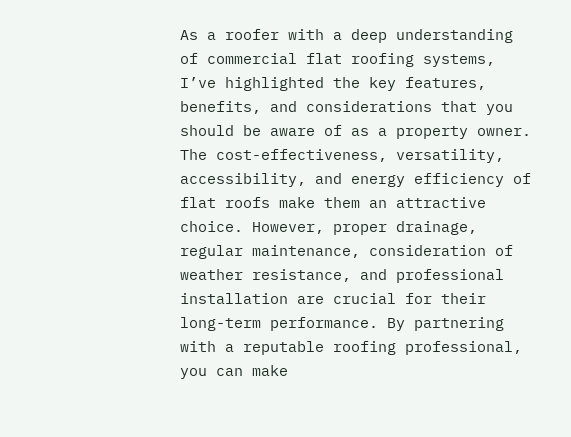As a roofer with a deep understanding of commercial flat roofing systems, I’ve highlighted the key features, benefits, and considerations that you should be aware of as a property owner. The cost-effectiveness, versatility, accessibility, and energy efficiency of flat roofs make them an attractive choice. However, proper drainage, regular maintenance, consideration of weather resistance, and professional installation are crucial for their long-term performance. By partnering with a reputable roofing professional, you can make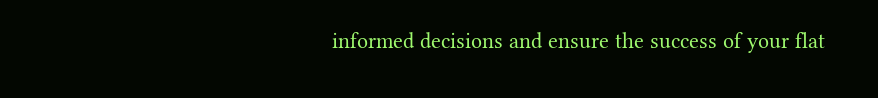informed decisions and ensure the success of your flat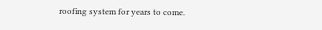roofing system for years to come.